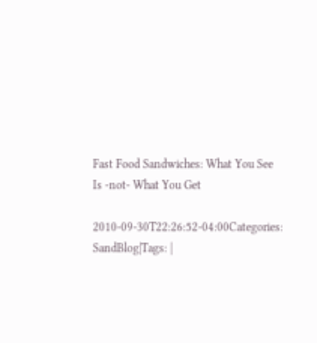Fast Food Sandwiches: What You See Is -not- What You Get

2010-09-30T22:26:52-04:00Categories: SandBlog|Tags: |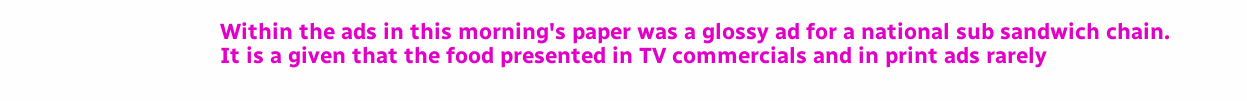Within the ads in this morning's paper was a glossy ad for a national sub sandwich chain. It is a given that the food presented in TV commercials and in print ads rarely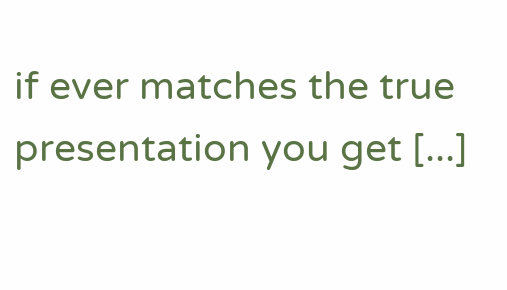if ever matches the true presentation you get [...]